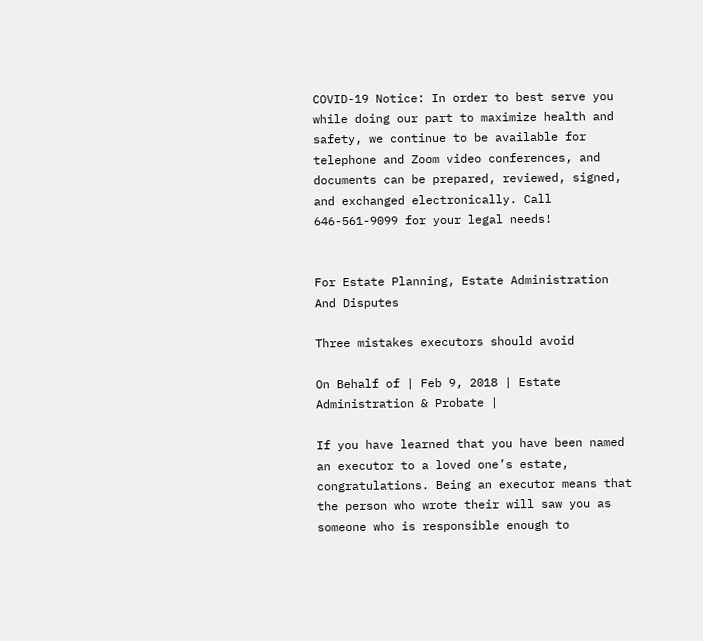COVID-19 Notice: In order to best serve you while doing our part to maximize health and safety, we continue to be available for telephone and Zoom video conferences, and documents can be prepared, reviewed, signed, and exchanged electronically. Call 646-561-9099 for your legal needs!


For Estate Planning, Estate Administration And Disputes

Three mistakes executors should avoid

On Behalf of | Feb 9, 2018 | Estate Administration & Probate |

If you have learned that you have been named an executor to a loved one’s estate, congratulations. Being an executor means that the person who wrote their will saw you as someone who is responsible enough to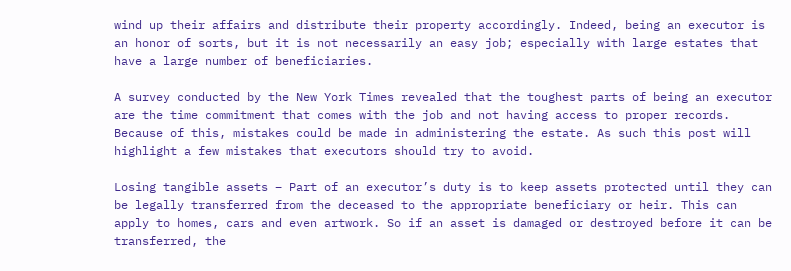wind up their affairs and distribute their property accordingly. Indeed, being an executor is an honor of sorts, but it is not necessarily an easy job; especially with large estates that have a large number of beneficiaries.

A survey conducted by the New York Times revealed that the toughest parts of being an executor are the time commitment that comes with the job and not having access to proper records. Because of this, mistakes could be made in administering the estate. As such this post will highlight a few mistakes that executors should try to avoid.

Losing tangible assets – Part of an executor’s duty is to keep assets protected until they can be legally transferred from the deceased to the appropriate beneficiary or heir. This can apply to homes, cars and even artwork. So if an asset is damaged or destroyed before it can be transferred, the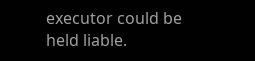executor could be held liable.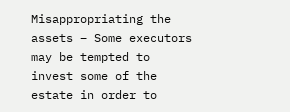Misappropriating the assets – Some executors may be tempted to invest some of the estate in order to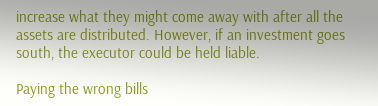increase what they might come away with after all the assets are distributed. However, if an investment goes south, the executor could be held liable.

Paying the wrong bills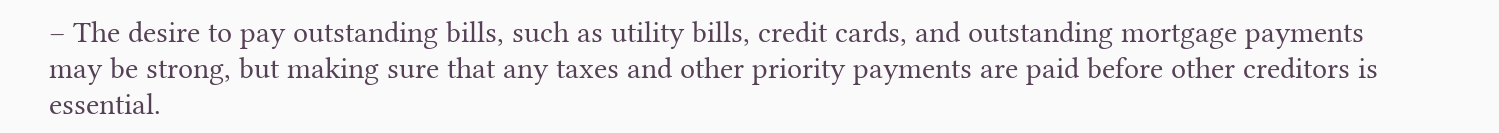– The desire to pay outstanding bills, such as utility bills, credit cards, and outstanding mortgage payments may be strong, but making sure that any taxes and other priority payments are paid before other creditors is essential.